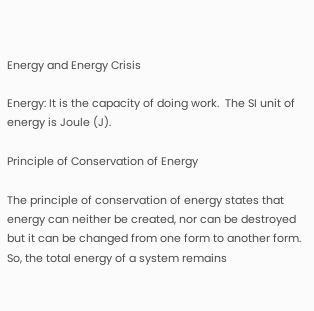Energy and Energy Crisis

Energy: It is the capacity of doing work.  The SI unit of energy is Joule (J).

Principle of Conservation of Energy

The principle of conservation of energy states that energy can neither be created, nor can be destroyed but it can be changed from one form to another form. So, the total energy of a system remains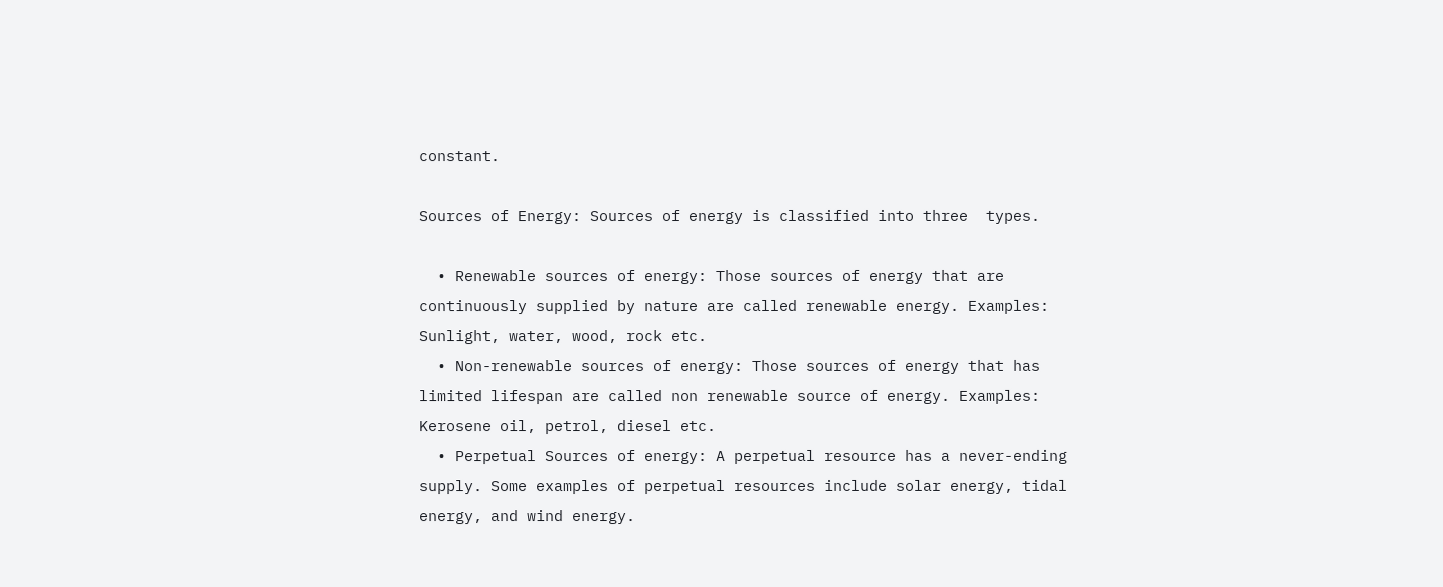constant.

Sources of Energy: Sources of energy is classified into three  types.

  • Renewable sources of energy: Those sources of energy that are continuously supplied by nature are called renewable energy. Examples: Sunlight, water, wood, rock etc.
  • Non-renewable sources of energy: Those sources of energy that has limited lifespan are called non renewable source of energy. Examples: Kerosene oil, petrol, diesel etc.
  • Perpetual Sources of energy: A perpetual resource has a never-ending supply. Some examples of perpetual resources include solar energy, tidal energy, and wind energy.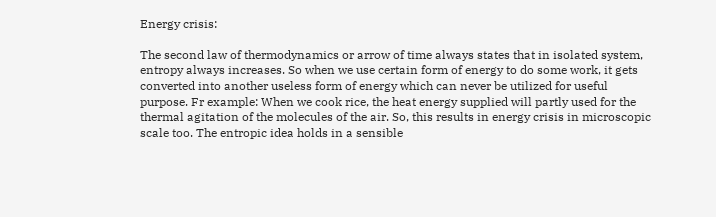Energy crisis:

The second law of thermodynamics or arrow of time always states that in isolated system, entropy always increases. So when we use certain form of energy to do some work, it gets converted into another useless form of energy which can never be utilized for useful purpose. Fr example: When we cook rice, the heat energy supplied will partly used for the thermal agitation of the molecules of the air. So, this results in energy crisis in microscopic scale too. The entropic idea holds in a sensible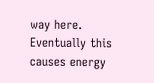way here. Eventually this causes energy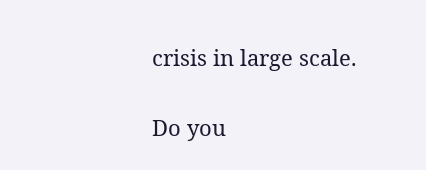crisis in large scale.

Do you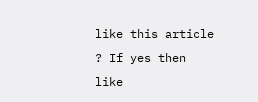like this article ? If yes then like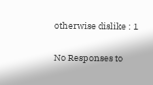otherwise dislike : 1

No Responses to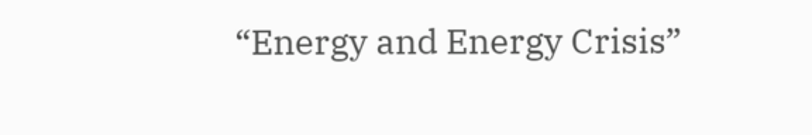“Energy and Energy Crisis”